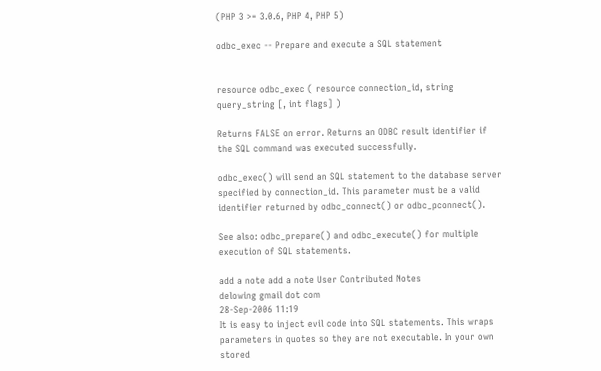(PHP 3 >= 3.0.6, PHP 4, PHP 5)

odbc_exec -- Prepare and execute a SQL statement


resource odbc_exec ( resource connection_id, string query_string [, int flags] )

Returns FALSE on error. Returns an ODBC result identifier if the SQL command was executed successfully.

odbc_exec() will send an SQL statement to the database server specified by connection_id. This parameter must be a valid identifier returned by odbc_connect() or odbc_pconnect().

See also: odbc_prepare() and odbc_execute() for multiple execution of SQL statements.

add a note add a note User Contributed Notes
delowing gmail dot com
28-Sep-2006 11:19
It is easy to inject evil code into SQL statements. This wraps parameters in quotes so they are not executable. In your own stored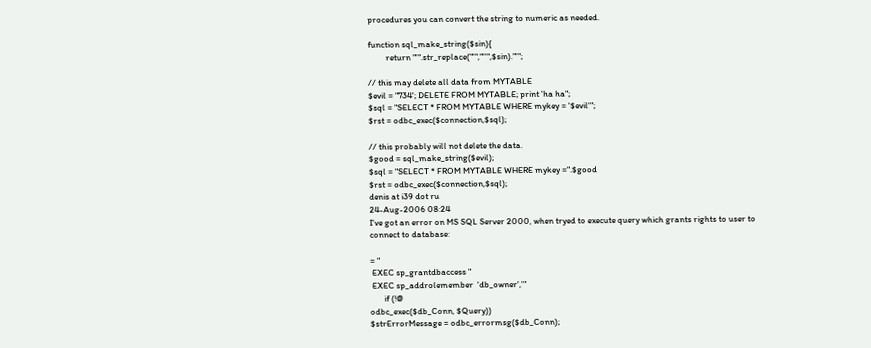procedures you can convert the string to numeric as needed.

function sql_make_string($sin){
         return "'".str_replace("'","''",$sin)."'";

// this may delete all data from MYTABLE
$evil = "734'; DELETE FROM MYTABLE; print 'ha ha";
$sql = "SELECT * FROM MYTABLE WHERE mykey = '$evil'";
$rst = odbc_exec($connection,$sql);

// this probably will not delete the data.
$good = sql_make_string($evil);
$sql = "SELECT * FROM MYTABLE WHERE mykey =".$good
$rst = odbc_exec($connection,$sql);
denis at i39 dot ru
24-Aug-2006 08:24
I've got an error on MS SQL Server 2000, when tryed to execute query which grants rights to user to connect to database:

= "
 EXEC sp_grantdbaccess "
 EXEC sp_addrolemember  'db_owner','"
       if (!@
odbc_exec($db_Conn, $Query))
$strErrorMessage = odbc_errormsg($db_Conn);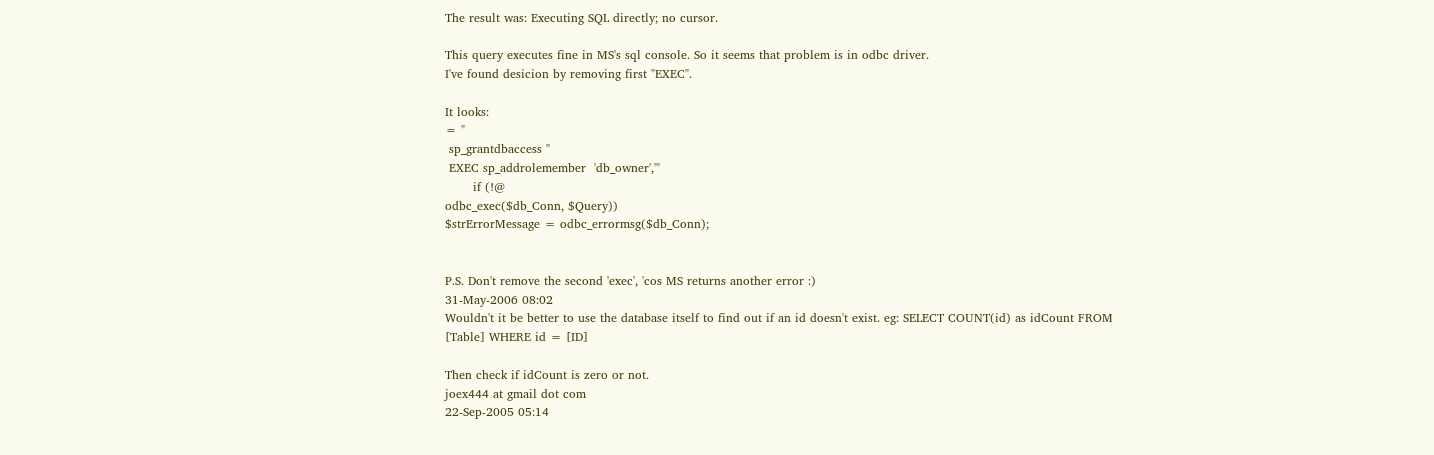The result was: Executing SQL directly; no cursor.

This query executes fine in MS's sql console. So it seems that problem is in odbc driver.
I've found desicion by removing first "EXEC".

It looks:
= "
 sp_grantdbaccess "
 EXEC sp_addrolemember  'db_owner','"
       if (!@
odbc_exec($db_Conn, $Query))
$strErrorMessage = odbc_errormsg($db_Conn);


P.S. Don't remove the second 'exec', 'cos MS returns another error :)
31-May-2006 08:02
Wouldn't it be better to use the database itself to find out if an id doesn't exist. eg: SELECT COUNT(id) as idCount FROM [Table] WHERE id = [ID]

Then check if idCount is zero or not.
joex444 at gmail dot com
22-Sep-2005 05:14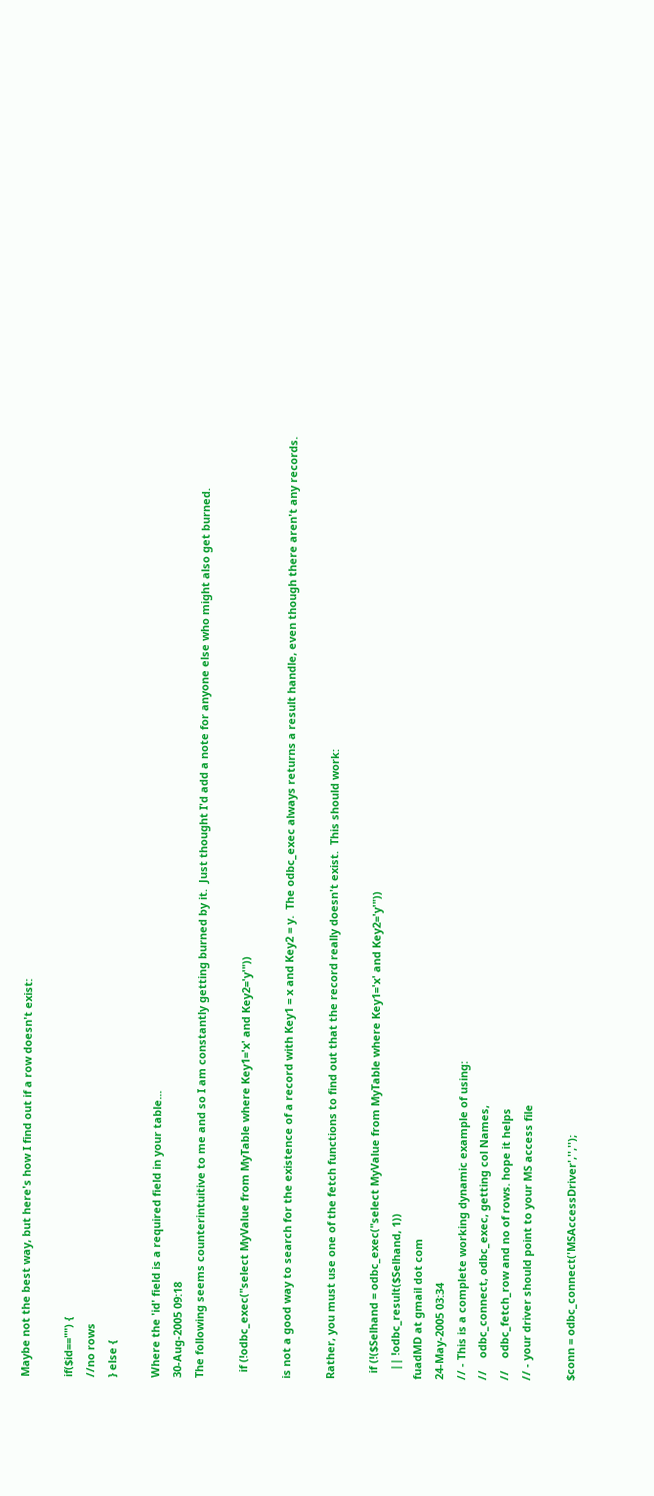Maybe not the best way, but here's how I find out if a row doesn't exist:

if($id=="") {
//no rows
} else {

Where the 'id' field is a required field in your table...
30-Aug-2005 09:18
The following seems counterintuitive to me and so I am constantly getting burned by it.  Just thought I'd add a note for anyone else who might also get burned.

  if (!odbc_exec("select MyValue from MyTable where Key1='x' and Key2='y'"))

is not a good way to search for the existence of a record with Key1 = x and Key2 = y.  The odbc_exec always returns a result handle, even though there aren't any records.

Rather, you must use one of the fetch functions to find out that the record really doesn't exist.  This should work:

  if (!($Selhand = odbc_exec("select MyValue from MyTable where Key1='x' and Key2='y'"))
   || !odbc_result($Selhand, 1))
fuadMD at gmail dot com
24-May-2005 03:34
// - This is a complete working dynamic example of using:
//    odbc_connect, odbc_exec, getting col Names,
//    odbc_fetch_row and no of rows. hope it helps
// - your driver should point to your MS access file

$conn = odbc_connect('MSAccessDriver','','');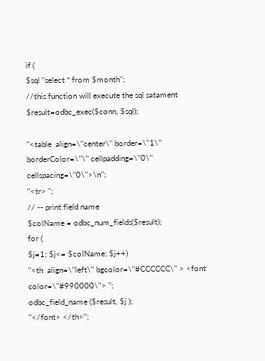if (
$sql "select * from $month";
//this function will execute the sql satament
$result=odbc_exec($conn, $sql);

"<table  align=\"center\" border=\"1\" borderColor=\"\" cellpadding=\"0\" cellspacing=\"0\">\n";
"<tr> ";
// -- print field name
$colName = odbc_num_fields($result);
for (
$j=1; $j<= $colName; $j++)
"<th  align=\"left\" bgcolor=\"#CCCCCC\" > <font color=\"#990000\"> ";
odbc_field_name ($result, $j );
"</font> </th>";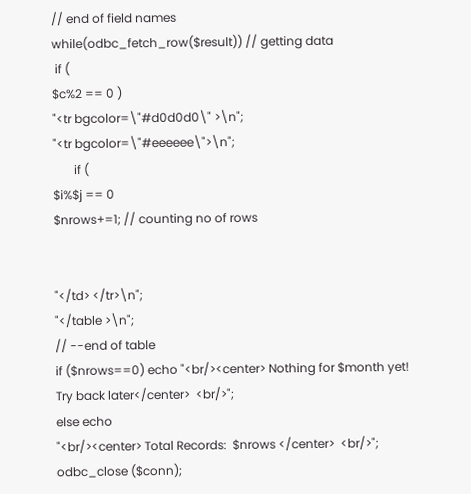// end of field names
while(odbc_fetch_row($result)) // getting data
 if (
$c%2 == 0 )
"<tr bgcolor=\"#d0d0d0\" >\n";
"<tr bgcolor=\"#eeeeee\">\n";
       if (
$i%$j == 0
$nrows+=1; // counting no of rows


"</td> </tr>\n";
"</table >\n";
// --end of table
if ($nrows==0) echo "<br/><center> Nothing for $month yet! Try back later</center>  <br/>";
else echo
"<br/><center> Total Records:  $nrows </center>  <br/>";
odbc_close ($conn);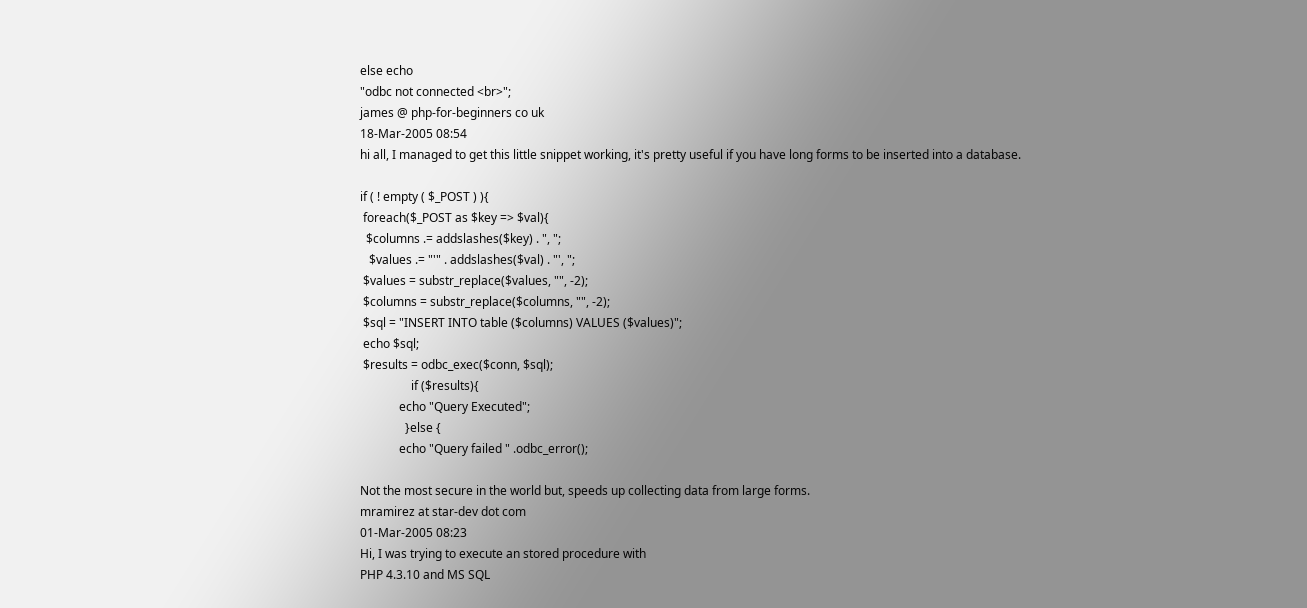else echo
"odbc not connected <br>";
james @ php-for-beginners co uk
18-Mar-2005 08:54
hi all, I managed to get this little snippet working, it's pretty useful if you have long forms to be inserted into a database.

if ( ! empty ( $_POST ) ){
 foreach($_POST as $key => $val){
  $columns .= addslashes($key) . ", ";
   $values .= "'" . addslashes($val) . "', ";
 $values = substr_replace($values, "", -2);
 $columns = substr_replace($columns, "", -2);
 $sql = "INSERT INTO table ($columns) VALUES ($values)";
 echo $sql;
 $results = odbc_exec($conn, $sql);
                 if ($results){
             echo "Query Executed";
               }else {
             echo "Query failed " .odbc_error();

Not the most secure in the world but, speeds up collecting data from large forms.
mramirez at star-dev dot com
01-Mar-2005 08:23
Hi, I was trying to execute an stored procedure with
PHP 4.3.10 and MS SQL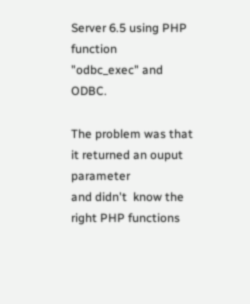Server 6.5 using PHP function
"odbc_exec" and ODBC.

The problem was that it returned an ouput parameter
and didn't  know the right PHP functions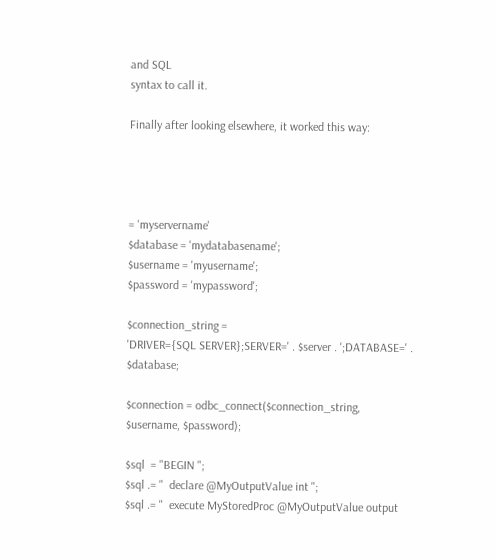and SQL
syntax to call it.

Finally after looking elsewhere, it worked this way:




= 'myservername'
$database = 'mydatabasename';
$username = 'myusername';
$password = 'mypassword';

$connection_string =
'DRIVER={SQL SERVER};SERVER=' . $server . ';DATABASE=' . $database;

$connection = odbc_connect($connection_string, $username, $password);

$sql  = "BEGIN ";
$sql .= "  declare @MyOutputValue int ";
$sql .= "  execute MyStoredProc @MyOutputValue output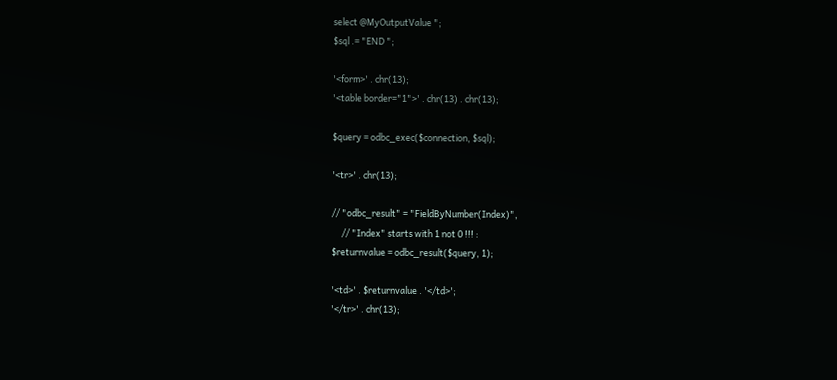select @MyOutputValue ";
$sql .= "END ";

'<form>' . chr(13);
'<table border="1">' . chr(13) . chr(13);

$query = odbc_exec($connection, $sql);

'<tr>' . chr(13);

// "odbc_result" = "FieldByNumber(Index)",
     // "Index" starts with 1 not 0 !!! :
$returnvalue = odbc_result($query, 1);

'<td>' . $returnvalue . '</td>';
'</tr>' . chr(13);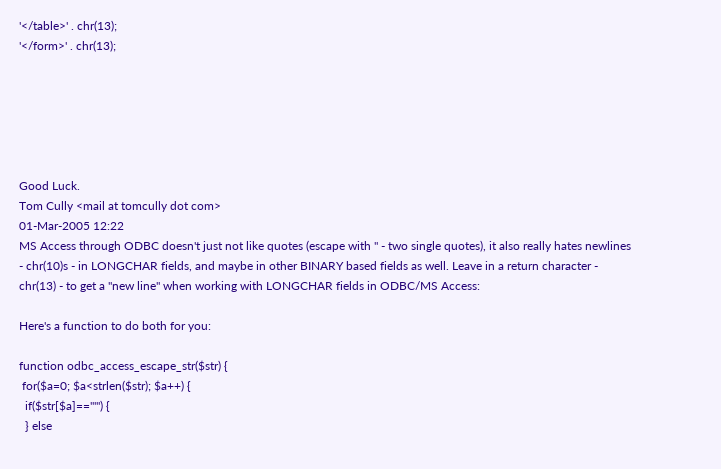'</table>' . chr(13);
'</form>' . chr(13);






Good Luck.
Tom Cully <mail at tomcully dot com>
01-Mar-2005 12:22
MS Access through ODBC doesn't just not like quotes (escape with '' - two single quotes), it also really hates newlines - chr(10)s - in LONGCHAR fields, and maybe in other BINARY based fields as well. Leave in a return character - chr(13) - to get a "new line" when working with LONGCHAR fields in ODBC/MS Access:

Here's a function to do both for you:

function odbc_access_escape_str($str) {
 for($a=0; $a<strlen($str); $a++) {
  if($str[$a]=="'") {
  } else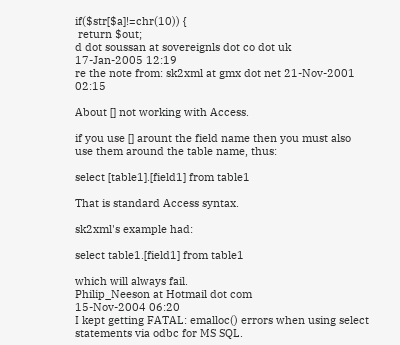if($str[$a]!=chr(10)) {
 return $out;
d dot soussan at sovereignls dot co dot uk
17-Jan-2005 12:19
re the note from: sk2xml at gmx dot net 21-Nov-2001 02:15

About [] not working with Access.

if you use [] arount the field name then you must also use them around the table name, thus:

select [table1].[field1] from table1

That is standard Access syntax.

sk2xml's example had:

select table1.[field1] from table1

which will always fail.
Philip_Neeson at Hotmail dot com
15-Nov-2004 06:20
I kept getting FATAL: emalloc() errors when using select statements via odbc for MS SQL.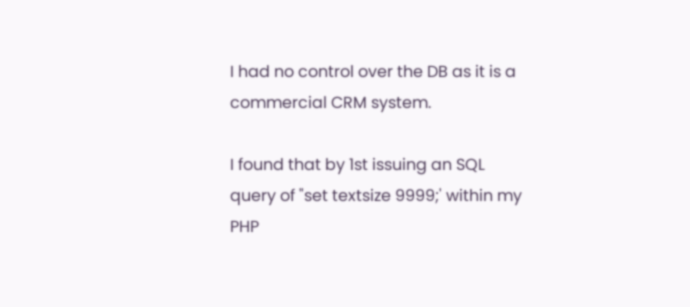I had no control over the DB as it is a commercial CRM system.

I found that by 1st issuing an SQL query of "set textsize 9999;' within my PHP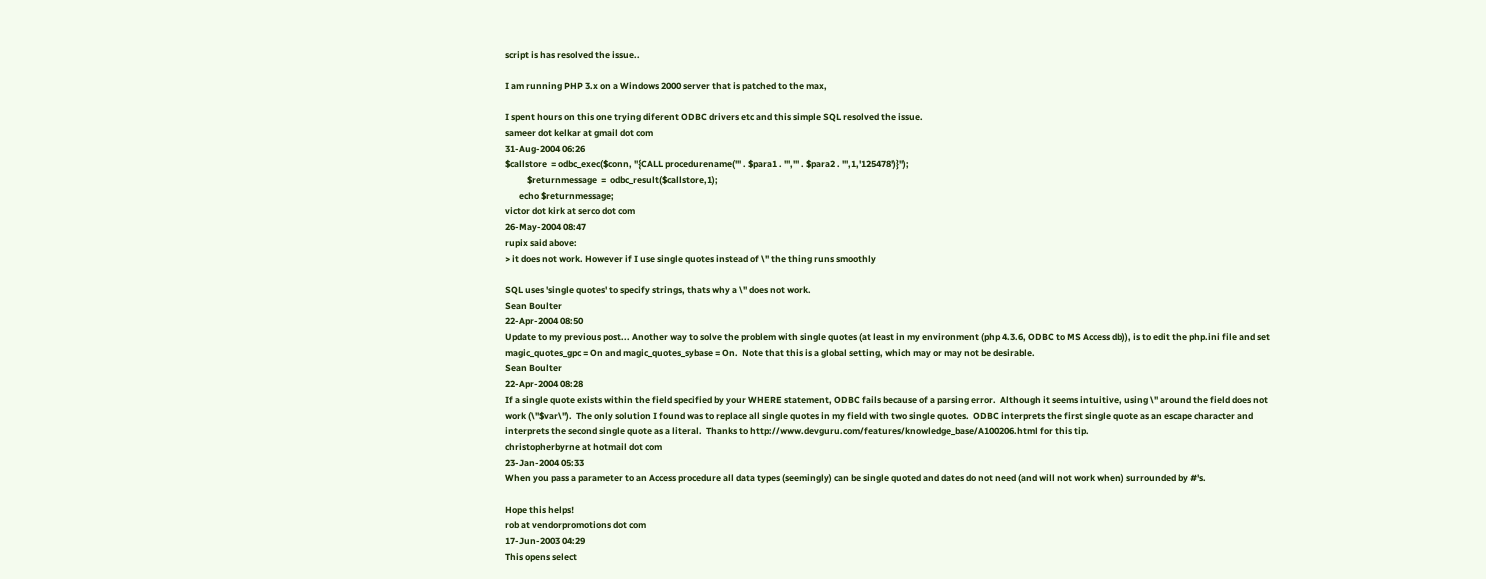script is has resolved the issue..

I am running PHP 3.x on a Windows 2000 server that is patched to the max,

I spent hours on this one trying diferent ODBC drivers etc and this simple SQL resolved the issue.
sameer dot kelkar at gmail dot com
31-Aug-2004 06:26
$callstore  = odbc_exec($conn, "{CALL procedurename('" . $para1 . "','" . $para2 . "',1,'125478')}");
           $returnmessage  =  odbc_result($callstore,1);
       echo $returnmessage;
victor dot kirk at serco dot com
26-May-2004 08:47
rupix said above:
> it does not work. However if I use single quotes instead of \" the thing runs smoothly

SQL uses 'single quotes' to specify strings, thats why a \" does not work.
Sean Boulter
22-Apr-2004 08:50
Update to my previous post... Another way to solve the problem with single quotes (at least in my environment (php 4.3.6, ODBC to MS Access db)), is to edit the php.ini file and set magic_quotes_gpc = On and magic_quotes_sybase = On.  Note that this is a global setting, which may or may not be desirable.
Sean Boulter
22-Apr-2004 08:28
If a single quote exists within the field specified by your WHERE statement, ODBC fails because of a parsing error.  Although it seems intuitive, using \" around the field does not work (\"$var\").  The only solution I found was to replace all single quotes in my field with two single quotes.  ODBC interprets the first single quote as an escape character and interprets the second single quote as a literal.  Thanks to http://www.devguru.com/features/knowledge_base/A100206.html for this tip.
christopherbyrne at hotmail dot com
23-Jan-2004 05:33
When you pass a parameter to an Access procedure all data types (seemingly) can be single quoted and dates do not need (and will not work when) surrounded by #'s.

Hope this helps!
rob at vendorpromotions dot com
17-Jun-2003 04:29
This opens select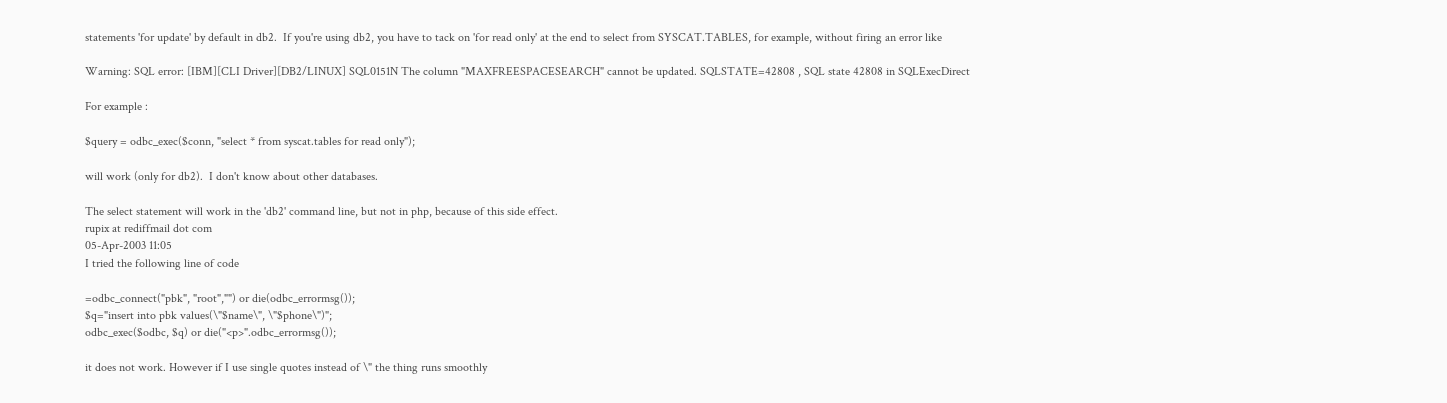statements 'for update' by default in db2.  If you're using db2, you have to tack on 'for read only' at the end to select from SYSCAT.TABLES, for example, without firing an error like

Warning: SQL error: [IBM][CLI Driver][DB2/LINUX] SQL0151N The column "MAXFREESPACESEARCH" cannot be updated. SQLSTATE=42808 , SQL state 42808 in SQLExecDirect

For example :

$query = odbc_exec($conn, "select * from syscat.tables for read only");

will work (only for db2).  I don't know about other databases.

The select statement will work in the 'db2' command line, but not in php, because of this side effect.
rupix at rediffmail dot com
05-Apr-2003 11:05
I tried the following line of code

=odbc_connect("pbk", "root","") or die(odbc_errormsg());
$q="insert into pbk values(\"$name\", \"$phone\")";
odbc_exec($odbc, $q) or die("<p>".odbc_errormsg());

it does not work. However if I use single quotes instead of \" the thing runs smoothly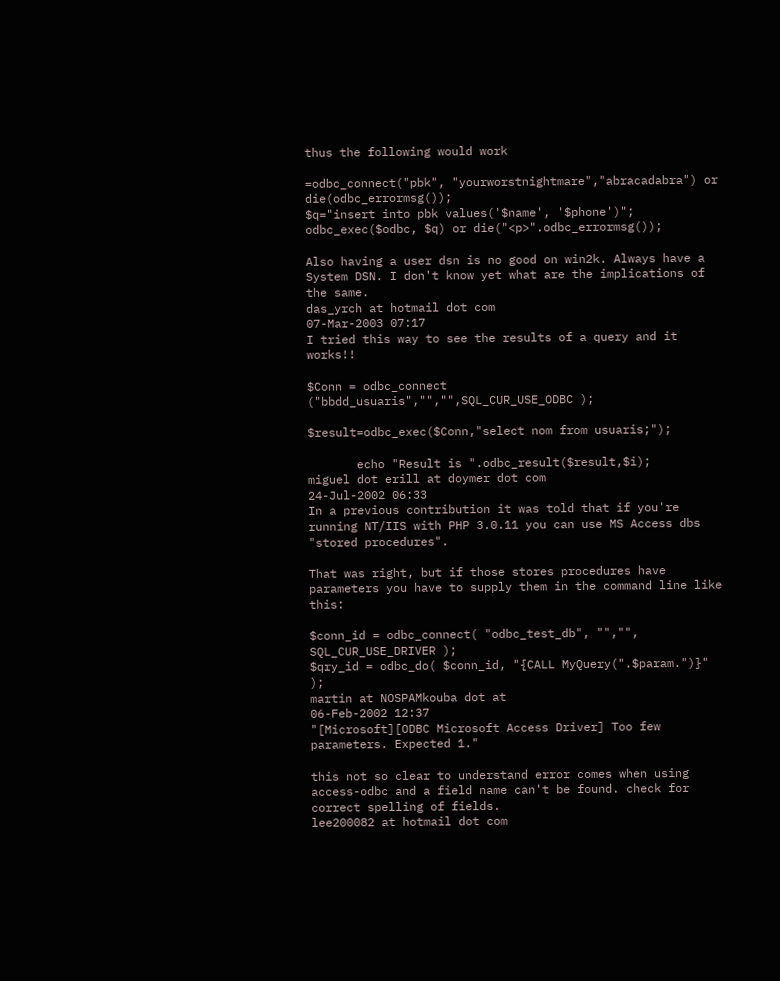thus the following would work

=odbc_connect("pbk", "yourworstnightmare","abracadabra") or die(odbc_errormsg());
$q="insert into pbk values('$name', '$phone')";
odbc_exec($odbc, $q) or die("<p>".odbc_errormsg());

Also having a user dsn is no good on win2k. Always have a System DSN. I don't know yet what are the implications of the same.
das_yrch at hotmail dot com
07-Mar-2003 07:17
I tried this way to see the results of a query and it works!!

$Conn = odbc_connect
("bbdd_usuaris","","",SQL_CUR_USE_ODBC );

$result=odbc_exec($Conn,"select nom from usuaris;");

       echo "Result is ".odbc_result($result,$i);
miguel dot erill at doymer dot com
24-Jul-2002 06:33
In a previous contribution it was told that if you're running NT/IIS with PHP 3.0.11 you can use MS Access dbs "stored procedures".

That was right, but if those stores procedures have parameters you have to supply them in the command line like this:

$conn_id = odbc_connect( "odbc_test_db", "","", SQL_CUR_USE_DRIVER );
$qry_id = odbc_do( $conn_id, "{CALL MyQuery(".$param.")}" );
martin at NOSPAMkouba dot at
06-Feb-2002 12:37
"[Microsoft][ODBC Microsoft Access Driver] Too few
parameters. Expected 1."

this not so clear to understand error comes when using access-odbc and a field name can't be found. check for correct spelling of fields.
lee200082 at hotmail dot com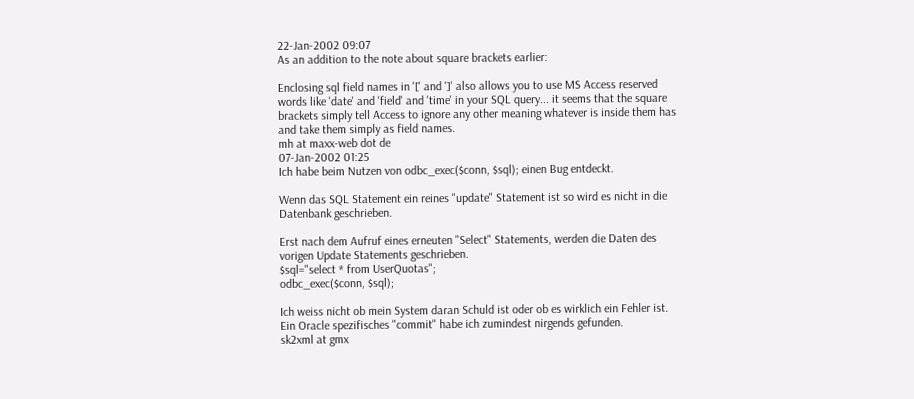22-Jan-2002 09:07
As an addition to the note about square brackets earlier:

Enclosing sql field names in '[' and ']' also allows you to use MS Access reserved words like 'date' and 'field' and 'time' in your SQL query... it seems that the square brackets simply tell Access to ignore any other meaning whatever is inside them has and take them simply as field names.
mh at maxx-web dot de
07-Jan-2002 01:25
Ich habe beim Nutzen von odbc_exec($conn, $sql); einen Bug entdeckt.

Wenn das SQL Statement ein reines "update" Statement ist so wird es nicht in die Datenbank geschrieben.

Erst nach dem Aufruf eines erneuten "Select" Statements, werden die Daten des vorigen Update Statements geschrieben.
$sql="select * from UserQuotas";
odbc_exec($conn, $sql);

Ich weiss nicht ob mein System daran Schuld ist oder ob es wirklich ein Fehler ist. Ein Oracle spezifisches "commit" habe ich zumindest nirgends gefunden.
sk2xml at gmx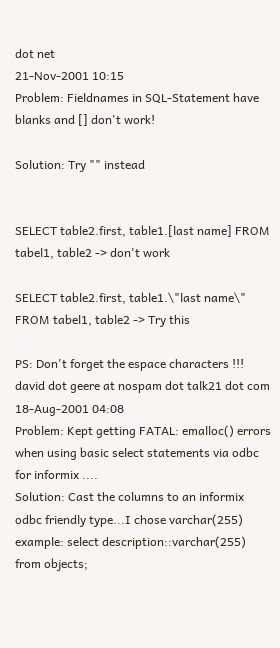dot net
21-Nov-2001 10:15
Problem: Fieldnames in SQL-Statement have blanks and [] don't work!

Solution: Try "" instead


SELECT table2.first, table1.[last name] FROM tabel1, table2 -> don't work

SELECT table2.first, table1.\"last name\" FROM tabel1, table2 -> Try this

PS: Don't forget the espace characters !!!
david dot geere at nospam dot talk21 dot com
18-Aug-2001 04:08
Problem: Kept getting FATAL: emalloc() errors when using basic select statements via odbc for informix ....
Solution: Cast the columns to an informix odbc friendly type...I chose varchar(255)
example: select description::varchar(255) from objects;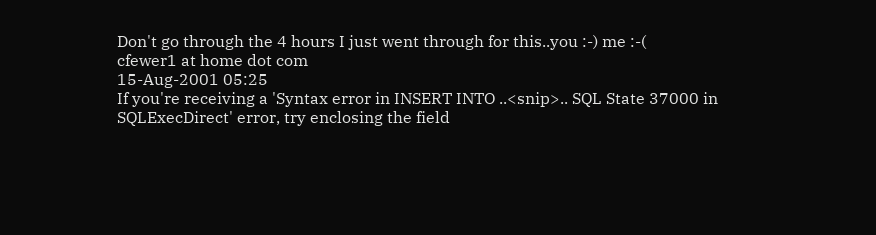Don't go through the 4 hours I just went through for this..you :-) me :-(
cfewer1 at home dot com
15-Aug-2001 05:25
If you're receiving a 'Syntax error in INSERT INTO ..<snip>.. SQL State 37000 in SQLExecDirect' error, try enclosing the field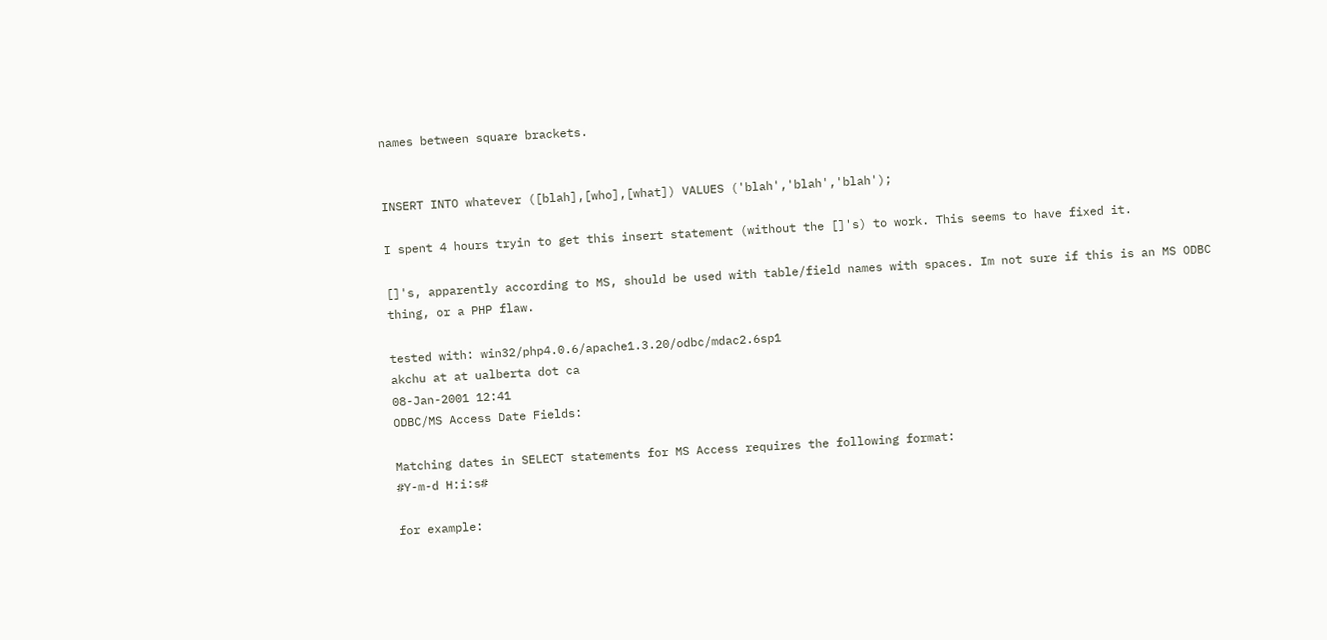names between square brackets.


INSERT INTO whatever ([blah],[who],[what]) VALUES ('blah','blah','blah');

I spent 4 hours tryin to get this insert statement (without the []'s) to work. This seems to have fixed it.

[]'s, apparently according to MS, should be used with table/field names with spaces. Im not sure if this is an MS ODBC thing, or a PHP flaw.

tested with: win32/php4.0.6/apache1.3.20/odbc/mdac2.6sp1
akchu at at ualberta dot ca
08-Jan-2001 12:41
ODBC/MS Access Date Fields:

Matching dates in SELECT statements for MS Access requires the following format:
#Y-m-d H:i:s#

for example: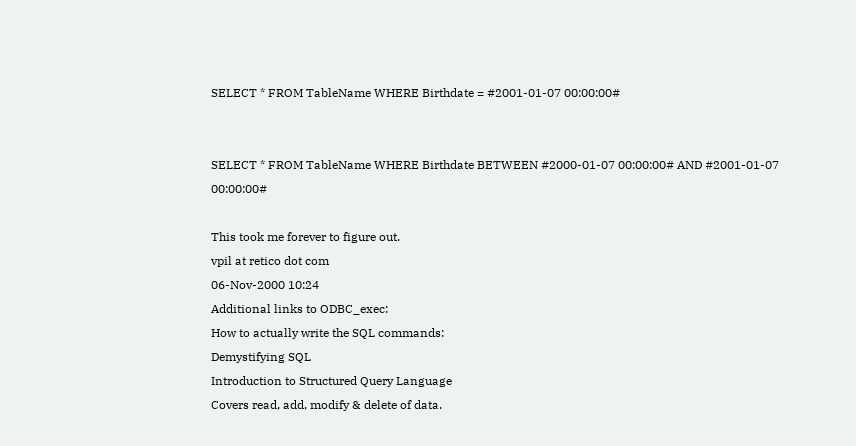SELECT * FROM TableName WHERE Birthdate = #2001-01-07 00:00:00#


SELECT * FROM TableName WHERE Birthdate BETWEEN #2000-01-07 00:00:00# AND #2001-01-07 00:00:00#

This took me forever to figure out.
vpil at retico dot com
06-Nov-2000 10:24
Additional links to ODBC_exec:
How to actually write the SQL commands:
Demystifying SQL
Introduction to Structured Query Language
Covers read, add, modify & delete of data.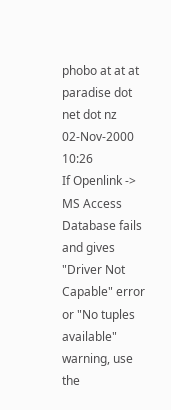phobo at at at paradise dot net dot nz
02-Nov-2000 10:26
If Openlink -> MS Access Database fails and gives "Driver Not Capable" error or "No tuples available" warning, use the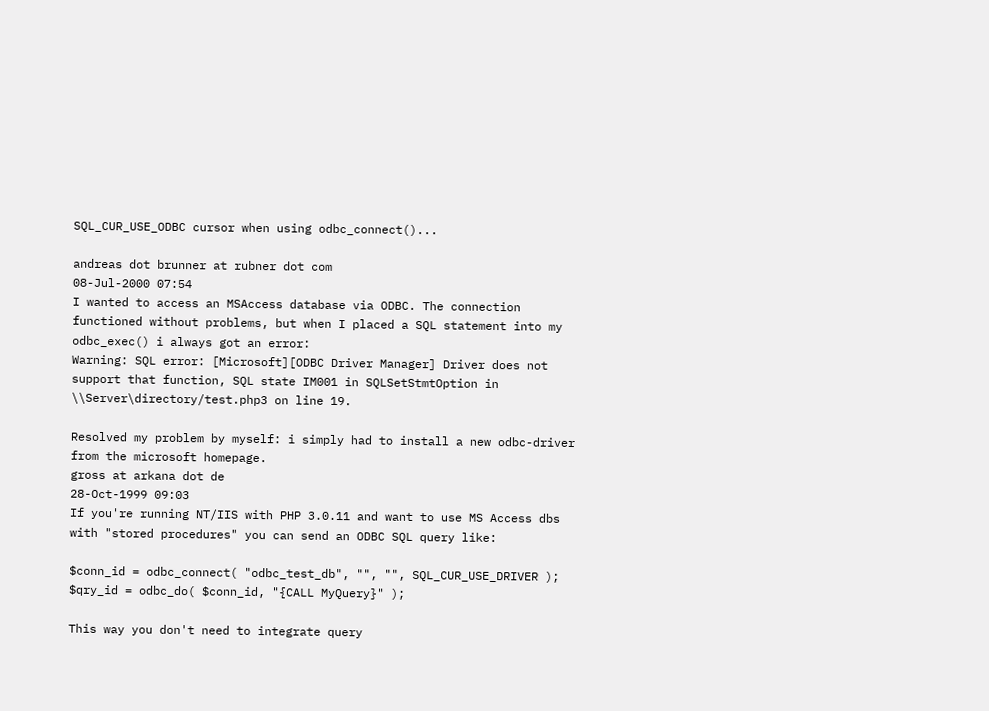SQL_CUR_USE_ODBC cursor when using odbc_connect()...

andreas dot brunner at rubner dot com
08-Jul-2000 07:54
I wanted to access an MSAccess database via ODBC. The connection functioned without problems, but when I placed a SQL statement into my odbc_exec() i always got an error:
Warning: SQL error: [Microsoft][ODBC Driver Manager] Driver does not support that function, SQL state IM001 in SQLSetStmtOption in \\Server\directory/test.php3 on line 19.

Resolved my problem by myself: i simply had to install a new odbc-driver from the microsoft homepage.
gross at arkana dot de
28-Oct-1999 09:03
If you're running NT/IIS with PHP 3.0.11 and want to use MS Access dbs with "stored procedures" you can send an ODBC SQL query like:

$conn_id = odbc_connect( "odbc_test_db", "", "", SQL_CUR_USE_DRIVER );
$qry_id = odbc_do( $conn_id, "{CALL MyQuery}" );

This way you don't need to integrate query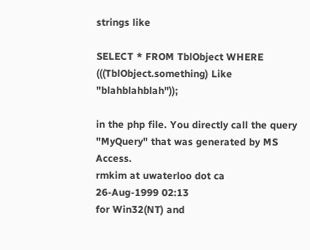strings like

SELECT * FROM TblObject WHERE (((TblObject.something) Like "blahblahblah"));

in the php file. You directly call the query "MyQuery" that was generated by MS Access.
rmkim at uwaterloo dot ca
26-Aug-1999 02:13
for Win32(NT) and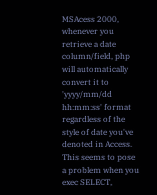MSAcess 2000, whenever you retrieve a date column/field, php will automatically convert it to 'yyyy/mm/dd hh:mm:ss' format regardless of the style of date you've denoted in Access.
This seems to pose a problem when you exec SELECT,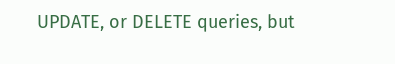UPDATE, or DELETE queries, but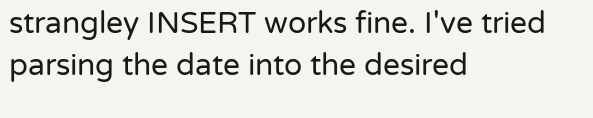strangley INSERT works fine. I've tried parsing the date into the desired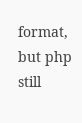format, but php still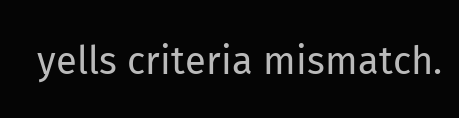yells criteria mismatch.